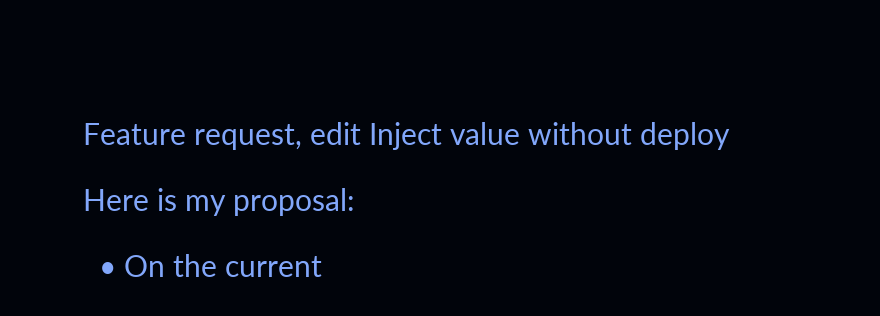Feature request, edit Inject value without deploy

Here is my proposal:

  • On the current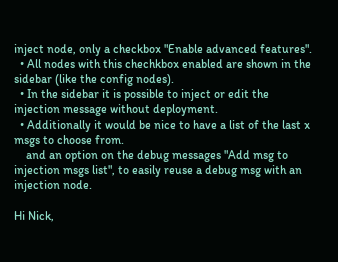inject node, only a checkbox "Enable advanced features".
  • All nodes with this chechkbox enabled are shown in the sidebar (like the config nodes).
  • In the sidebar it is possible to inject or edit the injection message without deployment.
  • Additionally it would be nice to have a list of the last x msgs to choose from.
    and an option on the debug messages "Add msg to injection msgs list", to easily reuse a debug msg with an injection node.

Hi Nick,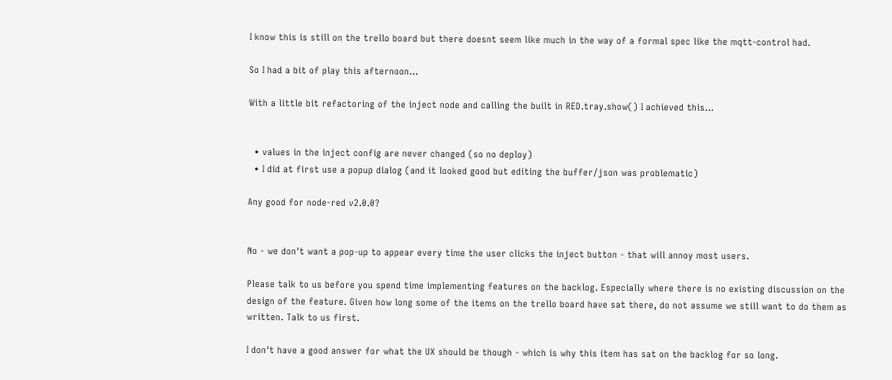I know this is still on the trello board but there doesnt seem like much in the way of a formal spec like the mqtt-control had.

So I had a bit of play this afternoon...

With a little bit refactoring of the inject node and calling the built in RED.tray.show() I achieved this...


  • values in the inject config are never changed (so no deploy)
  • I did at first use a popup dialog (and it looked good but editing the buffer/json was problematic)

Any good for node-red v2.0.0?


No - we don't want a pop-up to appear every time the user clicks the inject button - that will annoy most users.

Please talk to us before you spend time implementing features on the backlog. Especially where there is no existing discussion on the design of the feature. Given how long some of the items on the trello board have sat there, do not assume we still want to do them as written. Talk to us first.

I don't have a good answer for what the UX should be though - which is why this item has sat on the backlog for so long.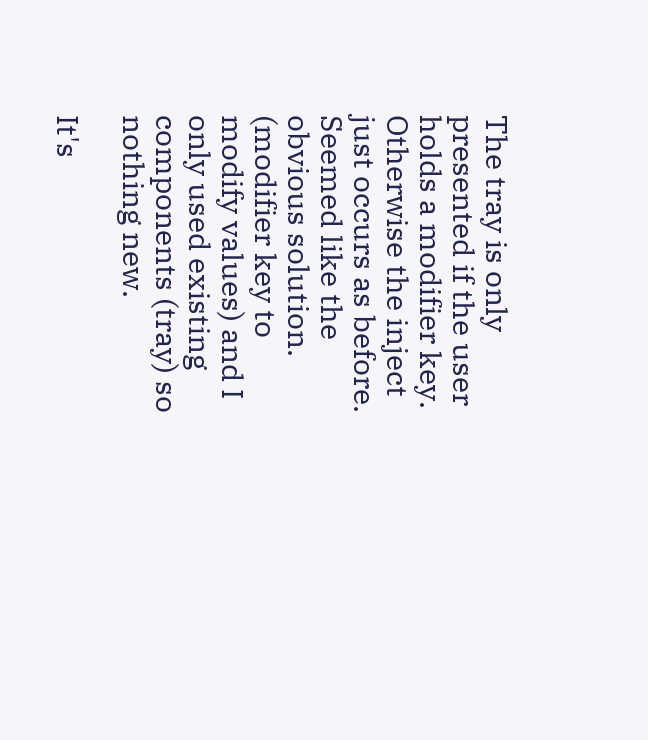The tray is only presented if the user holds a modifier key. Otherwise the inject just occurs as before. Seemed like the obvious solution. (modifier key to modify values) and I only used existing components (tray) so nothing new.

It's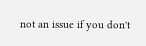not an issue if you don't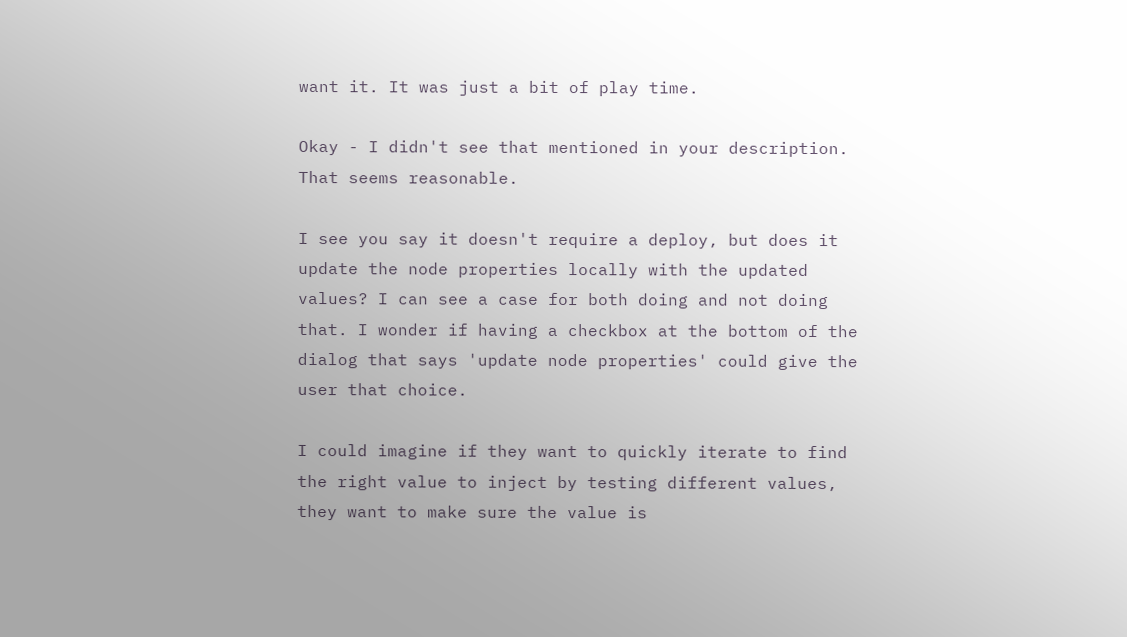want it. It was just a bit of play time.

Okay - I didn't see that mentioned in your description. That seems reasonable.

I see you say it doesn't require a deploy, but does it update the node properties locally with the updated values? I can see a case for both doing and not doing that. I wonder if having a checkbox at the bottom of the dialog that says 'update node properties' could give the user that choice.

I could imagine if they want to quickly iterate to find the right value to inject by testing different values, they want to make sure the value is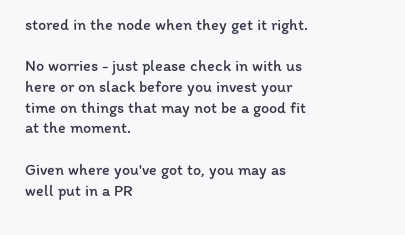stored in the node when they get it right.

No worries - just please check in with us here or on slack before you invest your time on things that may not be a good fit at the moment.

Given where you've got to, you may as well put in a PR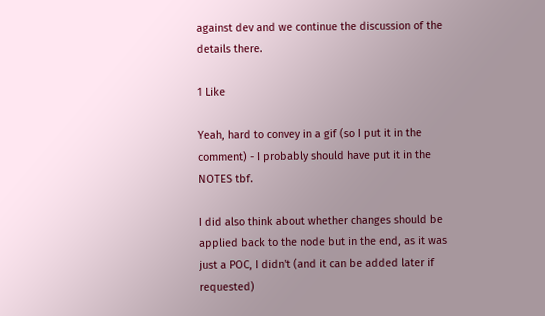against dev and we continue the discussion of the details there.

1 Like

Yeah, hard to convey in a gif (so I put it in the comment) - I probably should have put it in the NOTES tbf.

I did also think about whether changes should be applied back to the node but in the end, as it was just a POC, I didn't (and it can be added later if requested)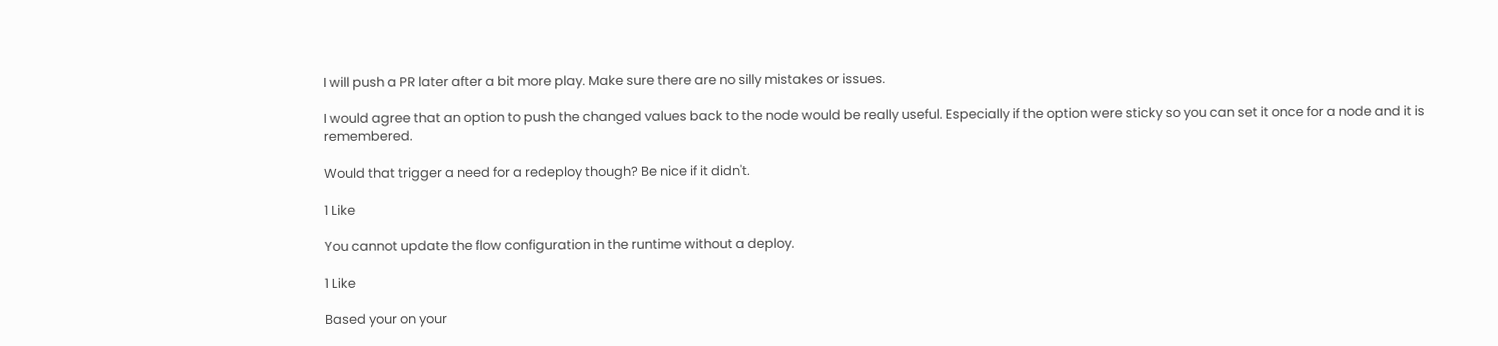I will push a PR later after a bit more play. Make sure there are no silly mistakes or issues.

I would agree that an option to push the changed values back to the node would be really useful. Especially if the option were sticky so you can set it once for a node and it is remembered.

Would that trigger a need for a redeploy though? Be nice if it didn't.

1 Like

You cannot update the flow configuration in the runtime without a deploy.

1 Like

Based your on your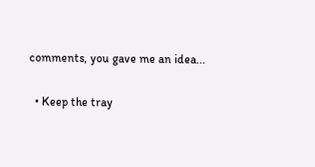comments, you gave me an idea...

  • Keep the tray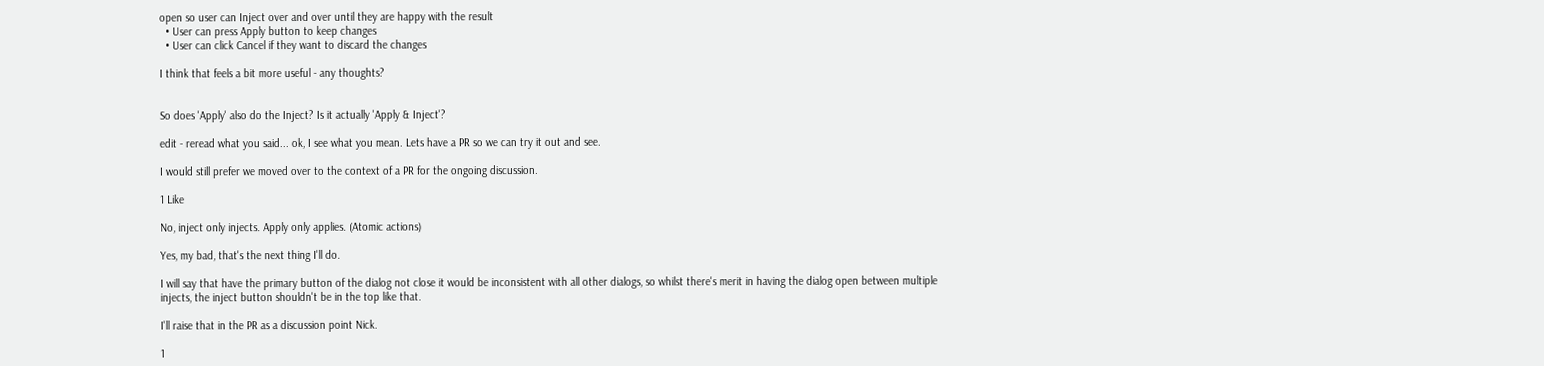open so user can Inject over and over until they are happy with the result
  • User can press Apply button to keep changes
  • User can click Cancel if they want to discard the changes

I think that feels a bit more useful - any thoughts?


So does 'Apply' also do the Inject? Is it actually 'Apply & Inject'?

edit - reread what you said... ok, I see what you mean. Lets have a PR so we can try it out and see.

I would still prefer we moved over to the context of a PR for the ongoing discussion.

1 Like

No, inject only injects. Apply only applies. (Atomic actions)

Yes, my bad, that's the next thing I'll do.

I will say that have the primary button of the dialog not close it would be inconsistent with all other dialogs, so whilst there's merit in having the dialog open between multiple injects, the inject button shouldn't be in the top like that.

I'll raise that in the PR as a discussion point Nick.

1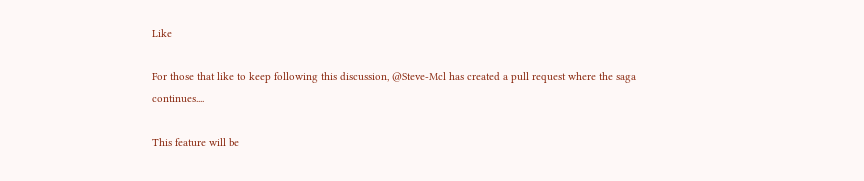Like

For those that like to keep following this discussion, @Steve-Mcl has created a pull request where the saga continues....

This feature will be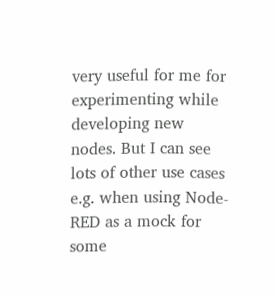very useful for me for experimenting while developing new nodes. But I can see lots of other use cases e.g. when using Node-RED as a mock for some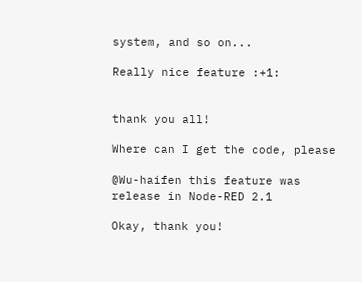system, and so on...

Really nice feature :+1:


thank you all!

Where can I get the code, please

@Wu-haifen this feature was release in Node-RED 2.1

Okay, thank you!